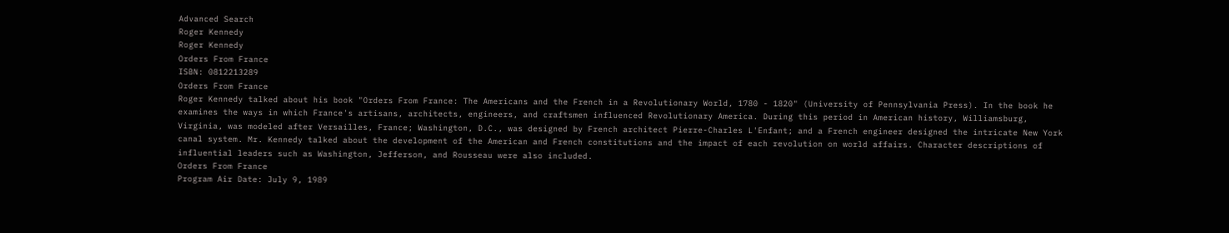Advanced Search
Roger Kennedy
Roger Kennedy
Orders From France
ISBN: 0812213289
Orders From France
Roger Kennedy talked about his book "Orders From France: The Americans and the French in a Revolutionary World, 1780 - 1820" (University of Pennsylvania Press). In the book he examines the ways in which France's artisans, architects, engineers, and craftsmen influenced Revolutionary America. During this period in American history, Williamsburg, Virginia, was modeled after Versailles, France; Washington, D.C., was designed by French architect Pierre-Charles L'Enfant; and a French engineer designed the intricate New York canal system. Mr. Kennedy talked about the development of the American and French constitutions and the impact of each revolution on world affairs. Character descriptions of influential leaders such as Washington, Jefferson, and Rousseau were also included.
Orders From France
Program Air Date: July 9, 1989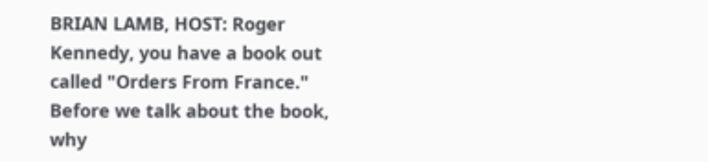BRIAN LAMB, HOST: Roger Kennedy, you have a book out called "Orders From France." Before we talk about the book, why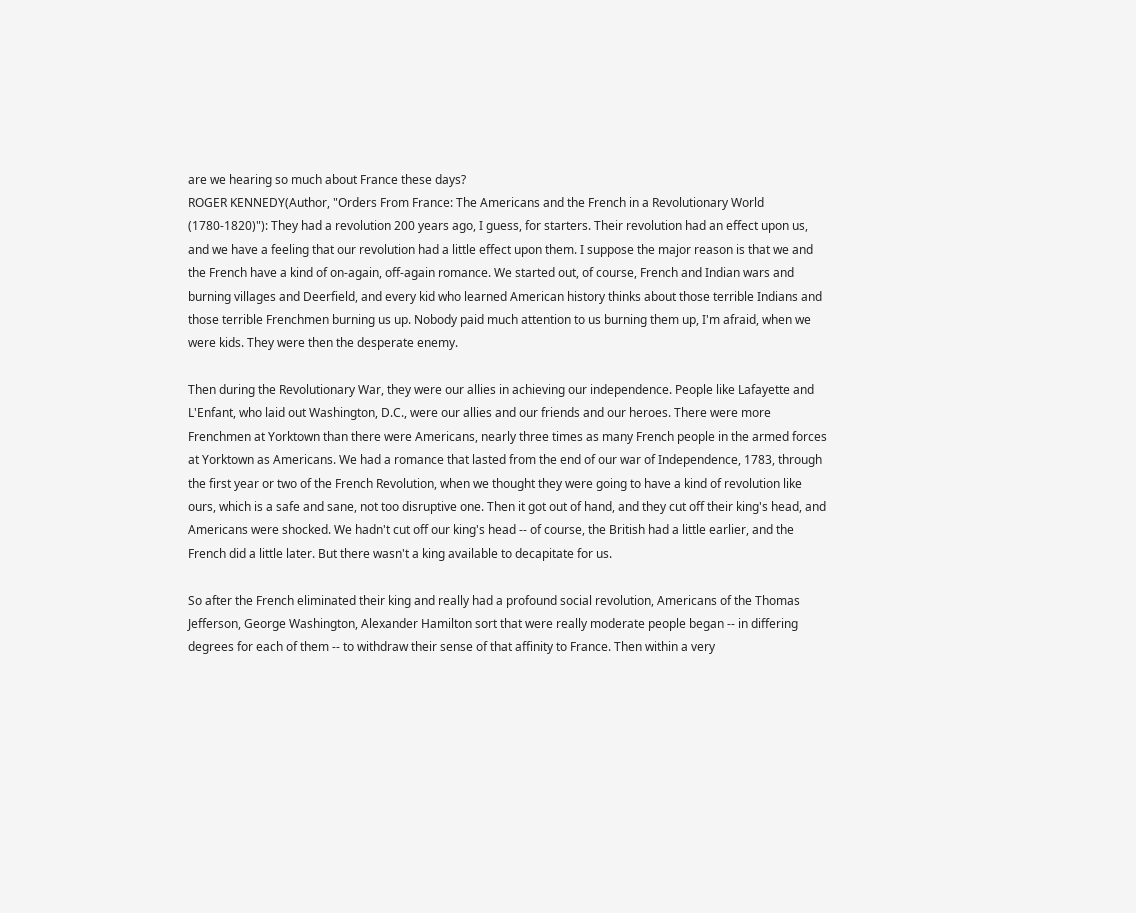are we hearing so much about France these days?
ROGER KENNEDY(Author, "Orders From France: The Americans and the French in a Revolutionary World (1780-1820)"): They had a revolution 200 years ago, I guess, for starters. Their revolution had an effect upon us, and we have a feeling that our revolution had a little effect upon them. I suppose the major reason is that we and the French have a kind of on-again, off-again romance. We started out, of course, French and Indian wars and burning villages and Deerfield, and every kid who learned American history thinks about those terrible Indians and those terrible Frenchmen burning us up. Nobody paid much attention to us burning them up, I'm afraid, when we were kids. They were then the desperate enemy.

Then during the Revolutionary War, they were our allies in achieving our independence. People like Lafayette and L'Enfant, who laid out Washington, D.C., were our allies and our friends and our heroes. There were more Frenchmen at Yorktown than there were Americans, nearly three times as many French people in the armed forces at Yorktown as Americans. We had a romance that lasted from the end of our war of Independence, 1783, through the first year or two of the French Revolution, when we thought they were going to have a kind of revolution like ours, which is a safe and sane, not too disruptive one. Then it got out of hand, and they cut off their king's head, and Americans were shocked. We hadn't cut off our king's head -- of course, the British had a little earlier, and the French did a little later. But there wasn't a king available to decapitate for us.

So after the French eliminated their king and really had a profound social revolution, Americans of the Thomas Jefferson, George Washington, Alexander Hamilton sort that were really moderate people began -- in differing degrees for each of them -- to withdraw their sense of that affinity to France. Then within a very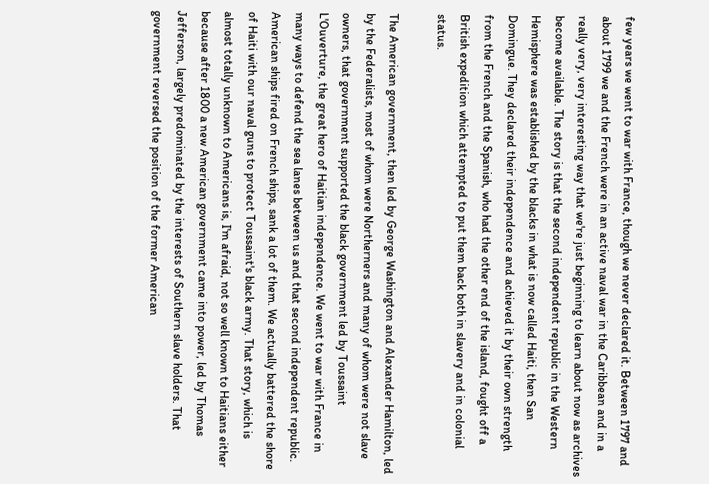few years we went to war with France, though we never declared it. Between 1797 and about 1799 we and the French were in an active naval war in the Caribbean and in a really very, very interesting way that we're just beginning to learn about now as archives become available. The story is that the second independent republic in the Western Hemisphere was established by the blacks in what is now called Haiti, then San Domingue. They declared their independence and achieved it by their own strength from the French and the Spanish, who had the other end of the island, fought off a British expedition which attempted to put them back both in slavery and in colonial status.

The American government, then led by George Washington and Alexander Hamilton, led by the Federalists, most of whom were Northerners and many of whom were not slave owners, that government supported the black government led by Toussaint L'Ouverture, the great hero of Haitian independence. We went to war with France in many ways to defend the sea lanes between us and that second independent republic. American ships fired on French ships, sank a lot of them. We actually battered the shore of Haiti with our naval guns to protect Toussaint's black army. That story, which is almost totally unknown to Americans is, I'm afraid, not so well known to Haitians either because after 1800 a new American government came into power, led by Thomas Jefferson, largely predominated by the interests of Southern slave holders. That government reversed the position of the former American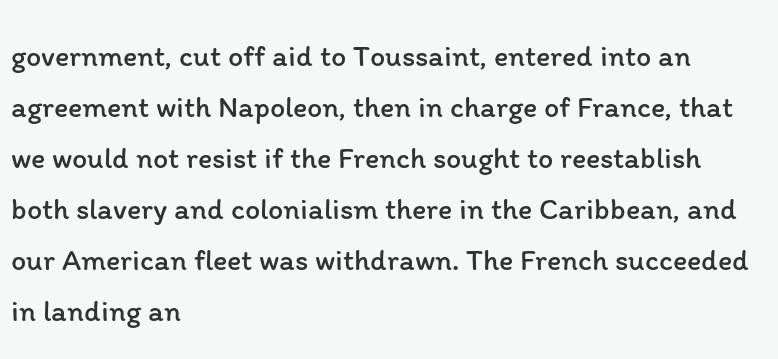government, cut off aid to Toussaint, entered into an agreement with Napoleon, then in charge of France, that we would not resist if the French sought to reestablish both slavery and colonialism there in the Caribbean, and our American fleet was withdrawn. The French succeeded in landing an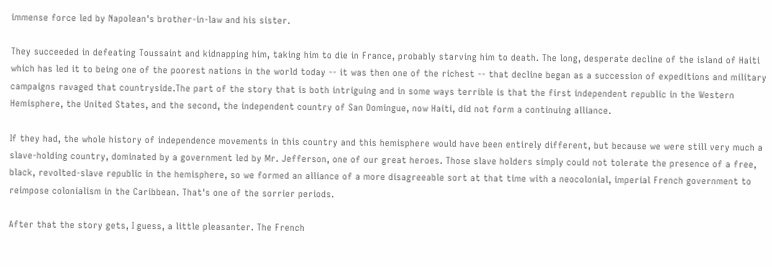immense force led by Napolean's brother-in-law and his sister.

They succeeded in defeating Toussaint and kidnapping him, taking him to die in France, probably starving him to death. The long, desperate decline of the island of Haiti which has led it to being one of the poorest nations in the world today -- it was then one of the richest -- that decline began as a succession of expeditions and military campaigns ravaged that countryside.The part of the story that is both intriguing and in some ways terrible is that the first independent republic in the Western Hemisphere, the United States, and the second, the independent country of San Domingue, now Haiti, did not form a continuing alliance.

If they had, the whole history of independence movements in this country and this hemisphere would have been entirely different, but because we were still very much a slave-holding country, dominated by a government led by Mr. Jefferson, one of our great heroes. Those slave holders simply could not tolerate the presence of a free, black, revolted-slave republic in the hemisphere, so we formed an alliance of a more disagreeable sort at that time with a neocolonial, imperial French government to reimpose colonialism in the Caribbean. That's one of the sorrier periods.

After that the story gets, I guess, a little pleasanter. The French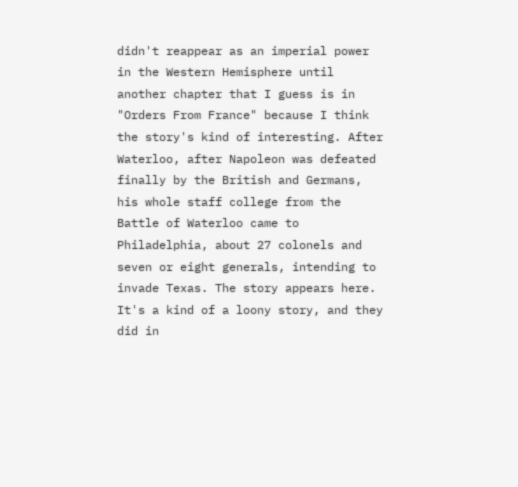didn't reappear as an imperial power in the Western Hemisphere until another chapter that I guess is in "Orders From France" because I think the story's kind of interesting. After Waterloo, after Napoleon was defeated finally by the British and Germans, his whole staff college from the Battle of Waterloo came to Philadelphia, about 27 colonels and seven or eight generals, intending to invade Texas. The story appears here. It's a kind of a loony story, and they did in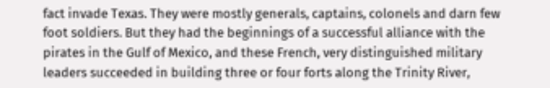fact invade Texas. They were mostly generals, captains, colonels and darn few foot soldiers. But they had the beginnings of a successful alliance with the pirates in the Gulf of Mexico, and these French, very distinguished military leaders succeeded in building three or four forts along the Trinity River,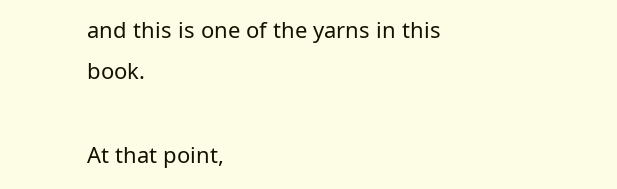and this is one of the yarns in this book.

At that point,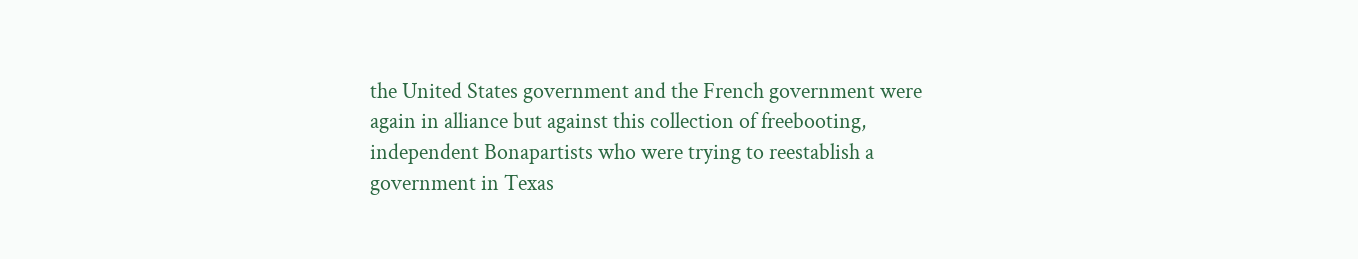the United States government and the French government were again in alliance but against this collection of freebooting, independent Bonapartists who were trying to reestablish a government in Texas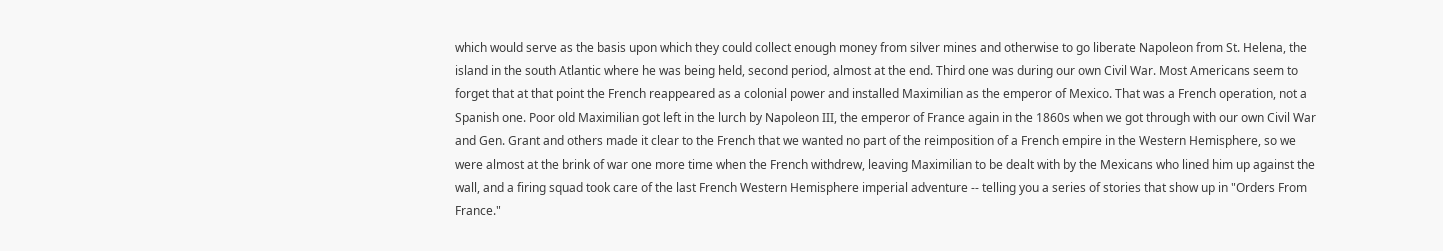which would serve as the basis upon which they could collect enough money from silver mines and otherwise to go liberate Napoleon from St. Helena, the island in the south Atlantic where he was being held, second period, almost at the end. Third one was during our own Civil War. Most Americans seem to forget that at that point the French reappeared as a colonial power and installed Maximilian as the emperor of Mexico. That was a French operation, not a Spanish one. Poor old Maximilian got left in the lurch by Napoleon III, the emperor of France again in the 1860s when we got through with our own Civil War and Gen. Grant and others made it clear to the French that we wanted no part of the reimposition of a French empire in the Western Hemisphere, so we were almost at the brink of war one more time when the French withdrew, leaving Maximilian to be dealt with by the Mexicans who lined him up against the wall, and a firing squad took care of the last French Western Hemisphere imperial adventure -- telling you a series of stories that show up in "Orders From France."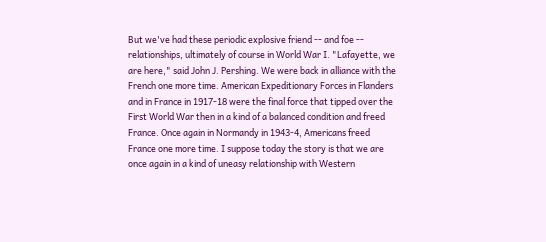But we've had these periodic explosive friend -- and foe -- relationships, ultimately of course in World War I. "Lafayette, we are here," said John J. Pershing. We were back in alliance with the French one more time. American Expeditionary Forces in Flanders and in France in 1917-18 were the final force that tipped over the First World War then in a kind of a balanced condition and freed France. Once again in Normandy in 1943-4, Americans freed France one more time. I suppose today the story is that we are once again in a kind of uneasy relationship with Western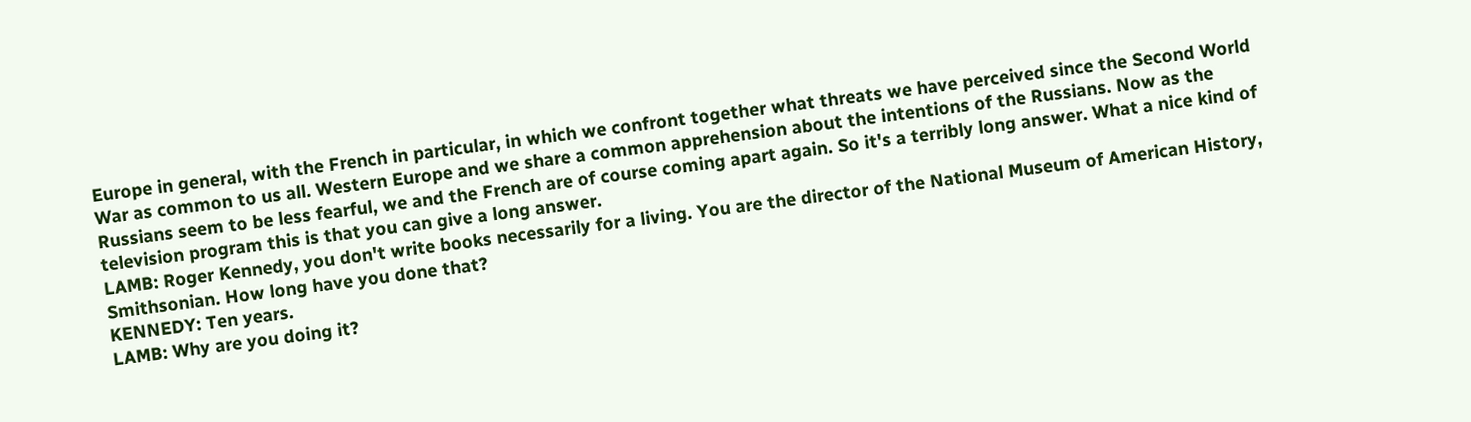Europe in general, with the French in particular, in which we confront together what threats we have perceived since the Second World War as common to us all. Western Europe and we share a common apprehension about the intentions of the Russians. Now as the Russians seem to be less fearful, we and the French are of course coming apart again. So it's a terribly long answer. What a nice kind of television program this is that you can give a long answer.
LAMB: Roger Kennedy, you don't write books necessarily for a living. You are the director of the National Museum of American History, Smithsonian. How long have you done that?
KENNEDY: Ten years.
LAMB: Why are you doing it?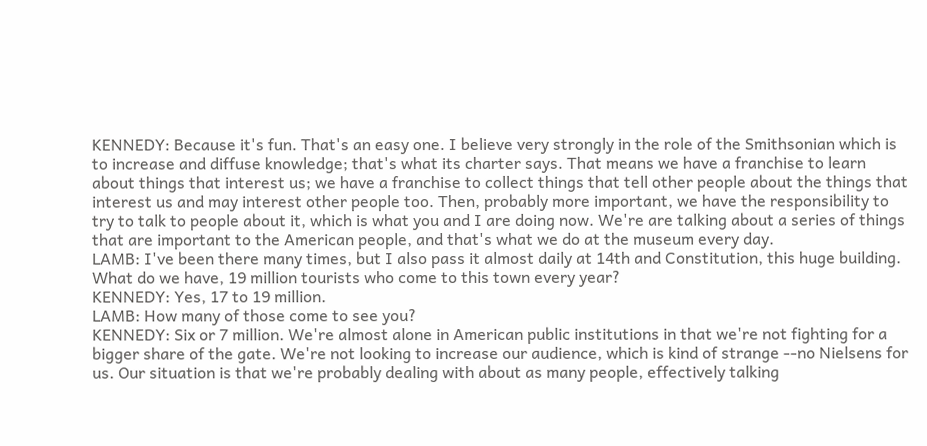KENNEDY: Because it's fun. That's an easy one. I believe very strongly in the role of the Smithsonian which is to increase and diffuse knowledge; that's what its charter says. That means we have a franchise to learn about things that interest us; we have a franchise to collect things that tell other people about the things that interest us and may interest other people too. Then, probably more important, we have the responsibility to try to talk to people about it, which is what you and I are doing now. We're are talking about a series of things that are important to the American people, and that's what we do at the museum every day.
LAMB: I've been there many times, but I also pass it almost daily at 14th and Constitution, this huge building. What do we have, 19 million tourists who come to this town every year?
KENNEDY: Yes, 17 to 19 million.
LAMB: How many of those come to see you?
KENNEDY: Six or 7 million. We're almost alone in American public institutions in that we're not fighting for a bigger share of the gate. We're not looking to increase our audience, which is kind of strange --no Nielsens for us. Our situation is that we're probably dealing with about as many people, effectively talking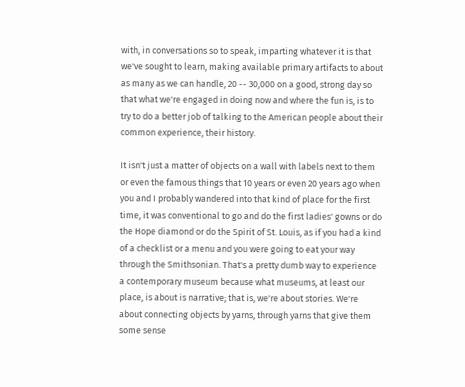with, in conversations so to speak, imparting whatever it is that we've sought to learn, making available primary artifacts to about as many as we can handle, 20 -- 30,000 on a good, strong day so that what we're engaged in doing now and where the fun is, is to try to do a better job of talking to the American people about their common experience, their history.

It isn't just a matter of objects on a wall with labels next to them or even the famous things that 10 years or even 20 years ago when you and I probably wandered into that kind of place for the first time, it was conventional to go and do the first ladies' gowns or do the Hope diamond or do the Spirit of St. Louis, as if you had a kind of a checklist or a menu and you were going to eat your way through the Smithsonian. That's a pretty dumb way to experience a contemporary museum because what museums, at least our place, is about is narrative; that is, we're about stories. We're about connecting objects by yarns, through yarns that give them some sense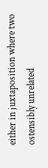either in juxtaposition where two ostensibly unrelated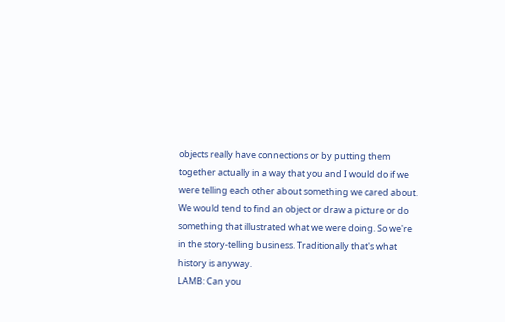objects really have connections or by putting them together actually in a way that you and I would do if we were telling each other about something we cared about. We would tend to find an object or draw a picture or do something that illustrated what we were doing. So we're in the story-telling business. Traditionally that's what history is anyway.
LAMB: Can you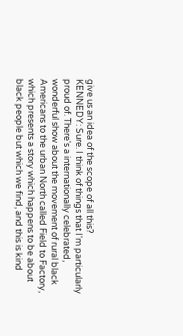give us an idea of the scope of all this?
KENNEDY: Sure. I think of things that I'm particularly proud of. There's a internationally celebrated, wonderful show about the movement of rural black Americans to the urban North called Field to Factory, which presents a story which happens to be about black people but which we find, and this is kind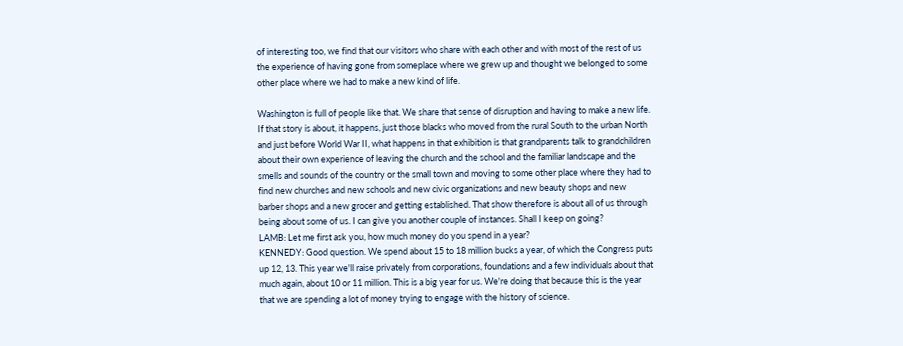of interesting too, we find that our visitors who share with each other and with most of the rest of us the experience of having gone from someplace where we grew up and thought we belonged to some other place where we had to make a new kind of life.

Washington is full of people like that. We share that sense of disruption and having to make a new life. If that story is about, it happens, just those blacks who moved from the rural South to the urban North and just before World War II, what happens in that exhibition is that grandparents talk to grandchildren about their own experience of leaving the church and the school and the familiar landscape and the smells and sounds of the country or the small town and moving to some other place where they had to find new churches and new schools and new civic organizations and new beauty shops and new barber shops and a new grocer and getting established. That show therefore is about all of us through being about some of us. I can give you another couple of instances. Shall I keep on going?
LAMB: Let me first ask you, how much money do you spend in a year?
KENNEDY: Good question. We spend about 15 to 18 million bucks a year, of which the Congress puts up 12, 13. This year we'll raise privately from corporations, foundations and a few individuals about that much again, about 10 or 11 million. This is a big year for us. We're doing that because this is the year that we are spending a lot of money trying to engage with the history of science.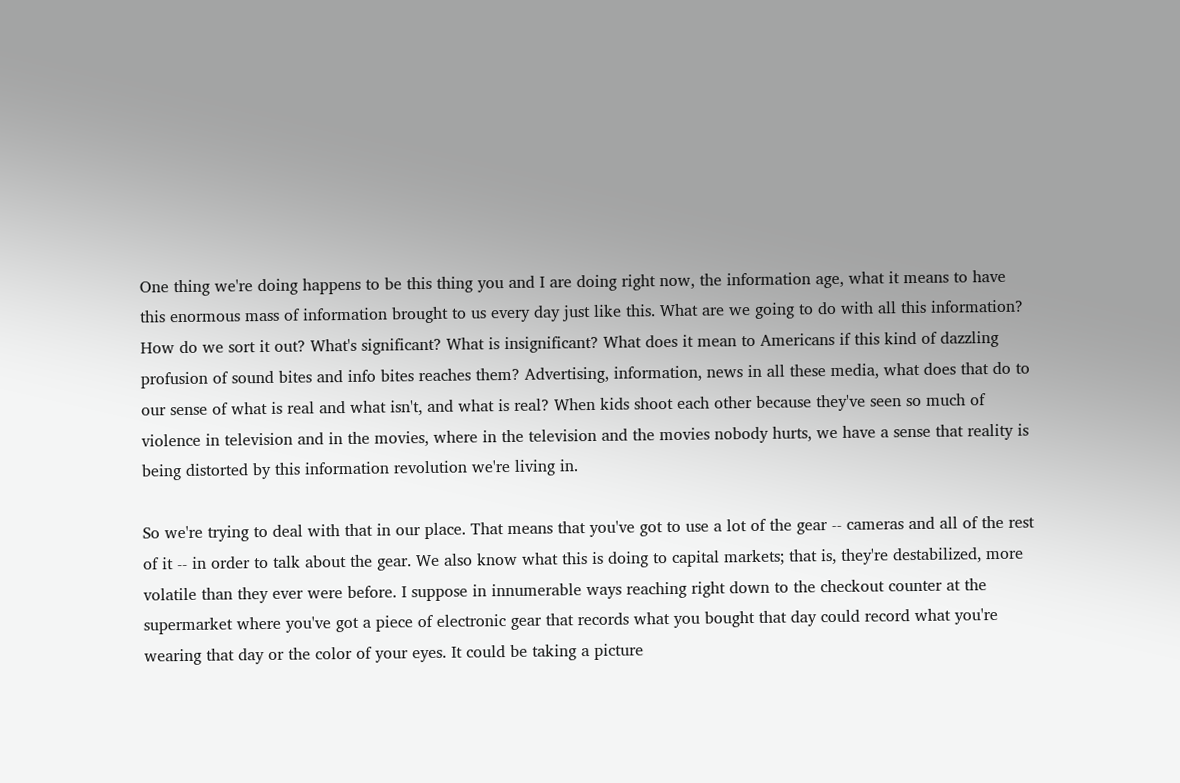One thing we're doing happens to be this thing you and I are doing right now, the information age, what it means to have this enormous mass of information brought to us every day just like this. What are we going to do with all this information? How do we sort it out? What's significant? What is insignificant? What does it mean to Americans if this kind of dazzling profusion of sound bites and info bites reaches them? Advertising, information, news in all these media, what does that do to our sense of what is real and what isn't, and what is real? When kids shoot each other because they've seen so much of violence in television and in the movies, where in the television and the movies nobody hurts, we have a sense that reality is being distorted by this information revolution we're living in.

So we're trying to deal with that in our place. That means that you've got to use a lot of the gear -- cameras and all of the rest of it -- in order to talk about the gear. We also know what this is doing to capital markets; that is, they're destabilized, more volatile than they ever were before. I suppose in innumerable ways reaching right down to the checkout counter at the supermarket where you've got a piece of electronic gear that records what you bought that day could record what you're wearing that day or the color of your eyes. It could be taking a picture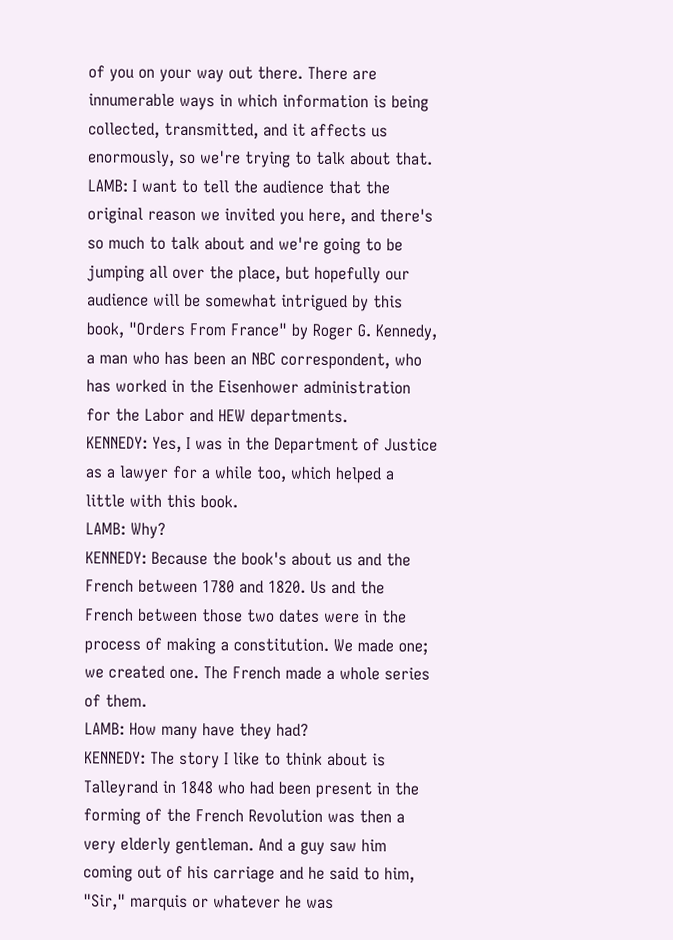of you on your way out there. There are innumerable ways in which information is being collected, transmitted, and it affects us enormously, so we're trying to talk about that.
LAMB: I want to tell the audience that the original reason we invited you here, and there's so much to talk about and we're going to be jumping all over the place, but hopefully our audience will be somewhat intrigued by this book, "Orders From France" by Roger G. Kennedy, a man who has been an NBC correspondent, who has worked in the Eisenhower administration for the Labor and HEW departments.
KENNEDY: Yes, I was in the Department of Justice as a lawyer for a while too, which helped a little with this book.
LAMB: Why?
KENNEDY: Because the book's about us and the French between 1780 and 1820. Us and the French between those two dates were in the process of making a constitution. We made one; we created one. The French made a whole series of them.
LAMB: How many have they had?
KENNEDY: The story I like to think about is Talleyrand in 1848 who had been present in the forming of the French Revolution was then a very elderly gentleman. And a guy saw him coming out of his carriage and he said to him, "Sir," marquis or whatever he was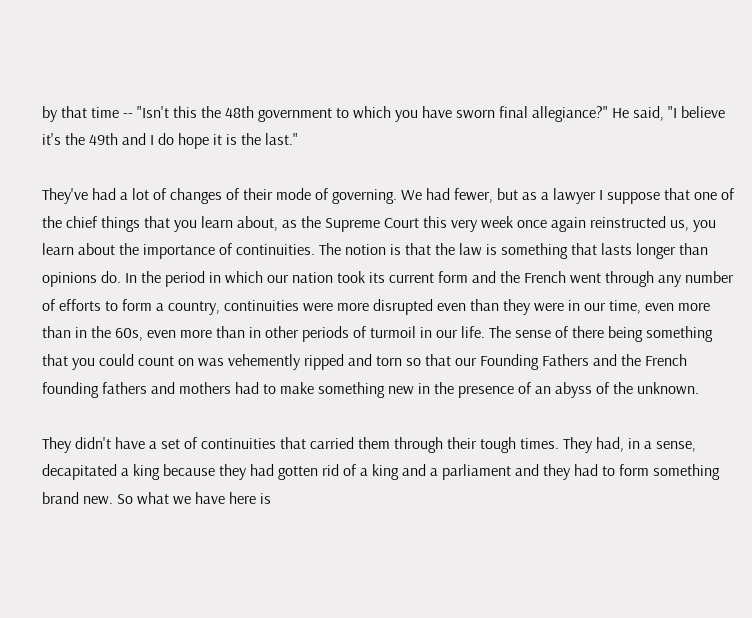by that time -- "Isn't this the 48th government to which you have sworn final allegiance?" He said, "I believe it's the 49th and I do hope it is the last."

They've had a lot of changes of their mode of governing. We had fewer, but as a lawyer I suppose that one of the chief things that you learn about, as the Supreme Court this very week once again reinstructed us, you learn about the importance of continuities. The notion is that the law is something that lasts longer than opinions do. In the period in which our nation took its current form and the French went through any number of efforts to form a country, continuities were more disrupted even than they were in our time, even more than in the 60s, even more than in other periods of turmoil in our life. The sense of there being something that you could count on was vehemently ripped and torn so that our Founding Fathers and the French founding fathers and mothers had to make something new in the presence of an abyss of the unknown.

They didn't have a set of continuities that carried them through their tough times. They had, in a sense, decapitated a king because they had gotten rid of a king and a parliament and they had to form something brand new. So what we have here is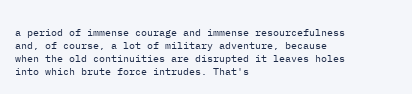a period of immense courage and immense resourcefulness and, of course, a lot of military adventure, because when the old continuities are disrupted it leaves holes into which brute force intrudes. That's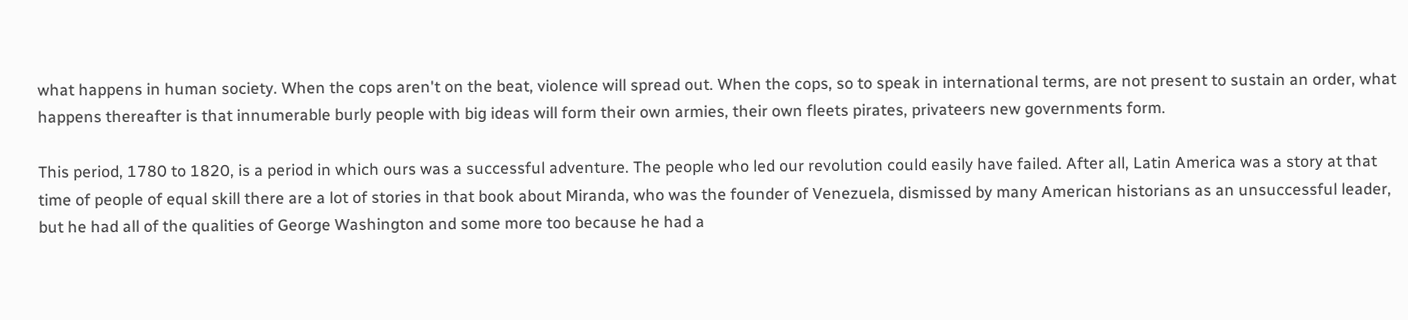what happens in human society. When the cops aren't on the beat, violence will spread out. When the cops, so to speak in international terms, are not present to sustain an order, what happens thereafter is that innumerable burly people with big ideas will form their own armies, their own fleets pirates, privateers new governments form.

This period, 1780 to 1820, is a period in which ours was a successful adventure. The people who led our revolution could easily have failed. After all, Latin America was a story at that time of people of equal skill there are a lot of stories in that book about Miranda, who was the founder of Venezuela, dismissed by many American historians as an unsuccessful leader, but he had all of the qualities of George Washington and some more too because he had a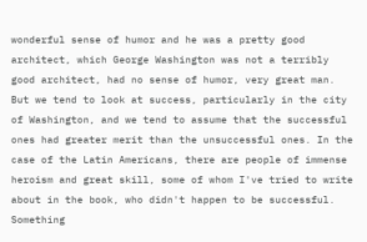wonderful sense of humor and he was a pretty good architect, which George Washington was not a terribly good architect, had no sense of humor, very great man. But we tend to look at success, particularly in the city of Washington, and we tend to assume that the successful ones had greater merit than the unsuccessful ones. In the case of the Latin Americans, there are people of immense heroism and great skill, some of whom I've tried to write about in the book, who didn't happen to be successful. Something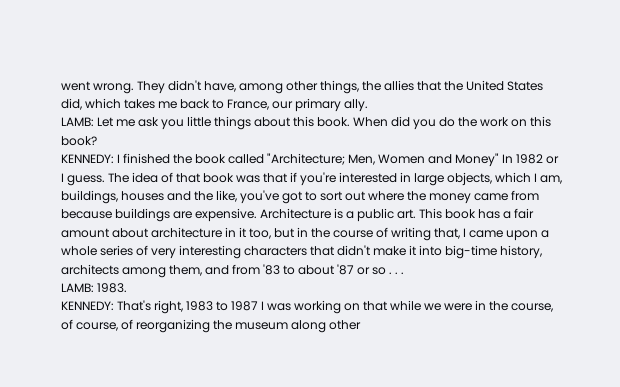went wrong. They didn't have, among other things, the allies that the United States did, which takes me back to France, our primary ally.
LAMB: Let me ask you little things about this book. When did you do the work on this book?
KENNEDY: I finished the book called "Architecture; Men, Women and Money" In 1982 or I guess. The idea of that book was that if you're interested in large objects, which I am, buildings, houses and the like, you've got to sort out where the money came from because buildings are expensive. Architecture is a public art. This book has a fair amount about architecture in it too, but in the course of writing that, I came upon a whole series of very interesting characters that didn't make it into big-time history, architects among them, and from '83 to about '87 or so . . .
LAMB: 1983.
KENNEDY: That's right, 1983 to 1987 I was working on that while we were in the course, of course, of reorganizing the museum along other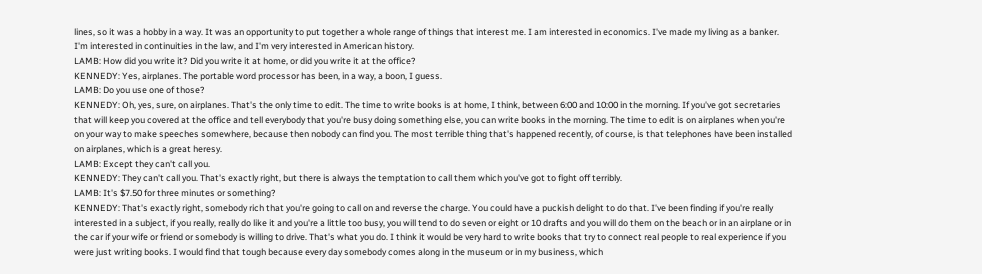lines, so it was a hobby in a way. It was an opportunity to put together a whole range of things that interest me. I am interested in economics. I've made my living as a banker. I'm interested in continuities in the law, and I'm very interested in American history.
LAMB: How did you write it? Did you write it at home, or did you write it at the office?
KENNEDY: Yes, airplanes. The portable word processor has been, in a way, a boon, I guess.
LAMB: Do you use one of those?
KENNEDY: Oh, yes, sure, on airplanes. That's the only time to edit. The time to write books is at home, I think, between 6:00 and 10:00 in the morning. If you've got secretaries that will keep you covered at the office and tell everybody that you're busy doing something else, you can write books in the morning. The time to edit is on airplanes when you're on your way to make speeches somewhere, because then nobody can find you. The most terrible thing that's happened recently, of course, is that telephones have been installed on airplanes, which is a great heresy.
LAMB: Except they can't call you.
KENNEDY: They can't call you. That's exactly right, but there is always the temptation to call them which you've got to fight off terribly.
LAMB: It's $7.50 for three minutes or something?
KENNEDY: That's exactly right, somebody rich that you're going to call on and reverse the charge. You could have a puckish delight to do that. I've been finding if you're really interested in a subject, if you really, really do like it and you're a little too busy, you will tend to do seven or eight or 10 drafts and you will do them on the beach or in an airplane or in the car if your wife or friend or somebody is willing to drive. That's what you do. I think it would be very hard to write books that try to connect real people to real experience if you were just writing books. I would find that tough because every day somebody comes along in the museum or in my business, which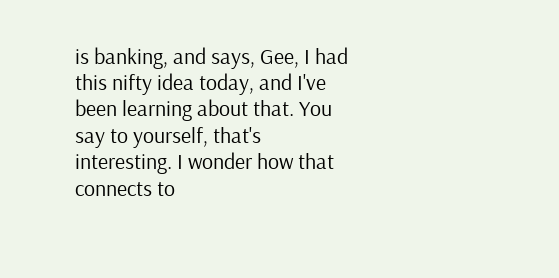is banking, and says, Gee, I had this nifty idea today, and I've been learning about that. You say to yourself, that's interesting. I wonder how that connects to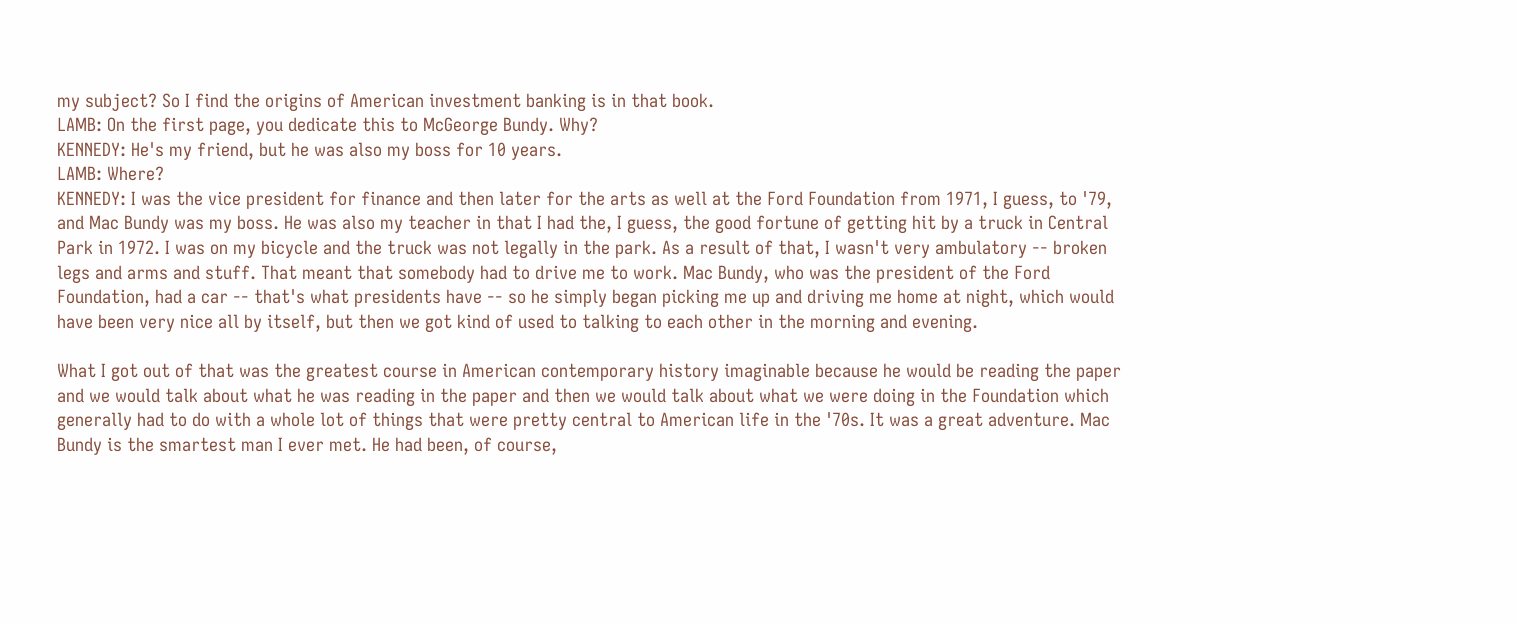my subject? So I find the origins of American investment banking is in that book.
LAMB: On the first page, you dedicate this to McGeorge Bundy. Why?
KENNEDY: He's my friend, but he was also my boss for 10 years.
LAMB: Where?
KENNEDY: I was the vice president for finance and then later for the arts as well at the Ford Foundation from 1971, I guess, to '79, and Mac Bundy was my boss. He was also my teacher in that I had the, I guess, the good fortune of getting hit by a truck in Central Park in 1972. I was on my bicycle and the truck was not legally in the park. As a result of that, I wasn't very ambulatory -- broken legs and arms and stuff. That meant that somebody had to drive me to work. Mac Bundy, who was the president of the Ford Foundation, had a car -- that's what presidents have -- so he simply began picking me up and driving me home at night, which would have been very nice all by itself, but then we got kind of used to talking to each other in the morning and evening.

What I got out of that was the greatest course in American contemporary history imaginable because he would be reading the paper and we would talk about what he was reading in the paper and then we would talk about what we were doing in the Foundation which generally had to do with a whole lot of things that were pretty central to American life in the '70s. It was a great adventure. Mac Bundy is the smartest man I ever met. He had been, of course,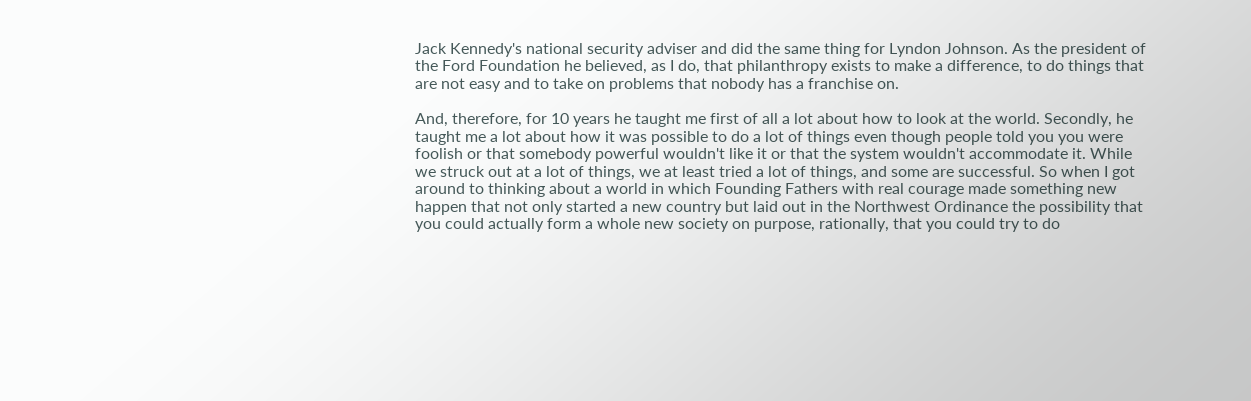Jack Kennedy's national security adviser and did the same thing for Lyndon Johnson. As the president of the Ford Foundation he believed, as I do, that philanthropy exists to make a difference, to do things that are not easy and to take on problems that nobody has a franchise on.

And, therefore, for 10 years he taught me first of all a lot about how to look at the world. Secondly, he taught me a lot about how it was possible to do a lot of things even though people told you you were foolish or that somebody powerful wouldn't like it or that the system wouldn't accommodate it. While we struck out at a lot of things, we at least tried a lot of things, and some are successful. So when I got around to thinking about a world in which Founding Fathers with real courage made something new happen that not only started a new country but laid out in the Northwest Ordinance the possibility that you could actually form a whole new society on purpose, rationally, that you could try to do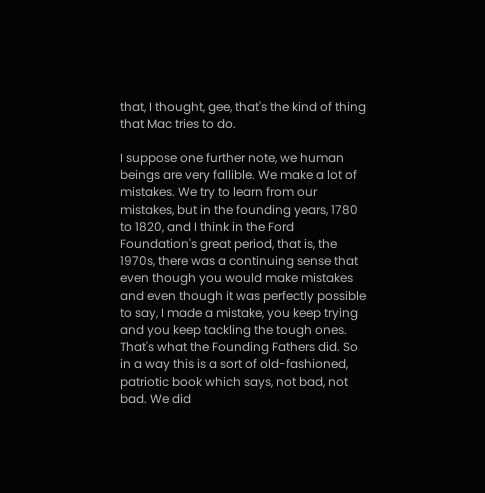that, I thought, gee, that's the kind of thing that Mac tries to do.

I suppose one further note, we human beings are very fallible. We make a lot of mistakes. We try to learn from our mistakes, but in the founding years, 1780 to 1820, and I think in the Ford Foundation's great period, that is, the 1970s, there was a continuing sense that even though you would make mistakes and even though it was perfectly possible to say, I made a mistake, you keep trying and you keep tackling the tough ones. That's what the Founding Fathers did. So in a way this is a sort of old-fashioned, patriotic book which says, not bad, not bad. We did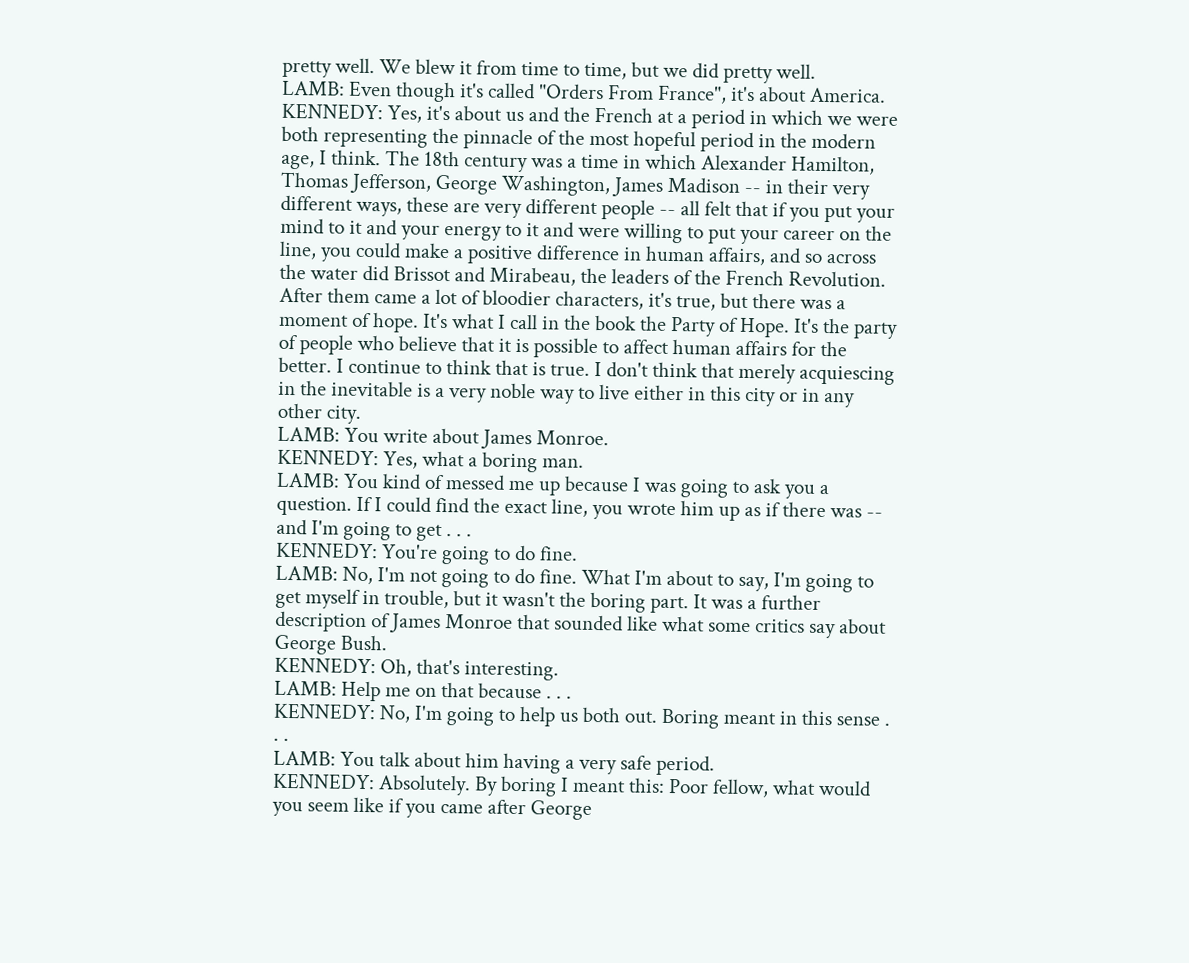pretty well. We blew it from time to time, but we did pretty well.
LAMB: Even though it's called "Orders From France", it's about America.
KENNEDY: Yes, it's about us and the French at a period in which we were both representing the pinnacle of the most hopeful period in the modern age, I think. The 18th century was a time in which Alexander Hamilton, Thomas Jefferson, George Washington, James Madison -- in their very different ways, these are very different people -- all felt that if you put your mind to it and your energy to it and were willing to put your career on the line, you could make a positive difference in human affairs, and so across the water did Brissot and Mirabeau, the leaders of the French Revolution. After them came a lot of bloodier characters, it's true, but there was a moment of hope. It's what I call in the book the Party of Hope. It's the party of people who believe that it is possible to affect human affairs for the better. I continue to think that is true. I don't think that merely acquiescing in the inevitable is a very noble way to live either in this city or in any other city.
LAMB: You write about James Monroe.
KENNEDY: Yes, what a boring man.
LAMB: You kind of messed me up because I was going to ask you a question. If I could find the exact line, you wrote him up as if there was -- and I'm going to get . . .
KENNEDY: You're going to do fine.
LAMB: No, I'm not going to do fine. What I'm about to say, I'm going to get myself in trouble, but it wasn't the boring part. It was a further description of James Monroe that sounded like what some critics say about George Bush.
KENNEDY: Oh, that's interesting.
LAMB: Help me on that because . . .
KENNEDY: No, I'm going to help us both out. Boring meant in this sense . . .
LAMB: You talk about him having a very safe period.
KENNEDY: Absolutely. By boring I meant this: Poor fellow, what would you seem like if you came after George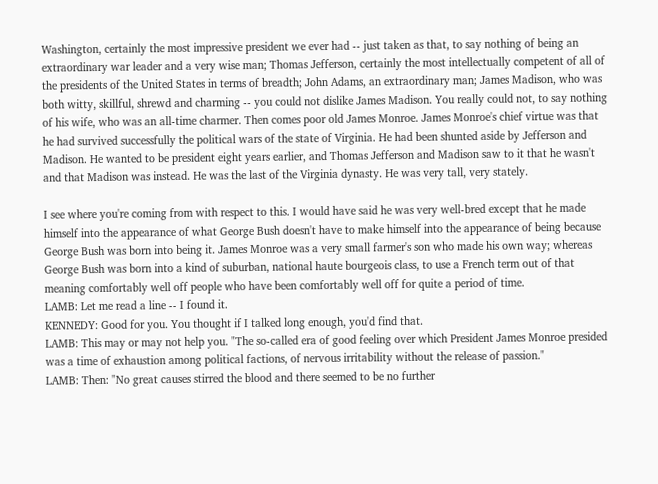Washington, certainly the most impressive president we ever had -- just taken as that, to say nothing of being an extraordinary war leader and a very wise man; Thomas Jefferson, certainly the most intellectually competent of all of the presidents of the United States in terms of breadth; John Adams, an extraordinary man; James Madison, who was both witty, skillful, shrewd and charming -- you could not dislike James Madison. You really could not, to say nothing of his wife, who was an all-time charmer. Then comes poor old James Monroe. James Monroe's chief virtue was that he had survived successfully the political wars of the state of Virginia. He had been shunted aside by Jefferson and Madison. He wanted to be president eight years earlier, and Thomas Jefferson and Madison saw to it that he wasn't and that Madison was instead. He was the last of the Virginia dynasty. He was very tall, very stately.

I see where you're coming from with respect to this. I would have said he was very well-bred except that he made himself into the appearance of what George Bush doesn't have to make himself into the appearance of being because George Bush was born into being it. James Monroe was a very small farmer's son who made his own way; whereas George Bush was born into a kind of suburban, national haute bourgeois class, to use a French term out of that meaning comfortably well off people who have been comfortably well off for quite a period of time.
LAMB: Let me read a line -- I found it.
KENNEDY: Good for you. You thought if I talked long enough, you'd find that.
LAMB: This may or may not help you. "The so-called era of good feeling over which President James Monroe presided was a time of exhaustion among political factions, of nervous irritability without the release of passion."
LAMB: Then: "No great causes stirred the blood and there seemed to be no further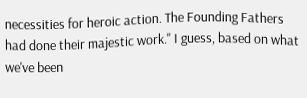necessities for heroic action. The Founding Fathers had done their majestic work." I guess, based on what we've been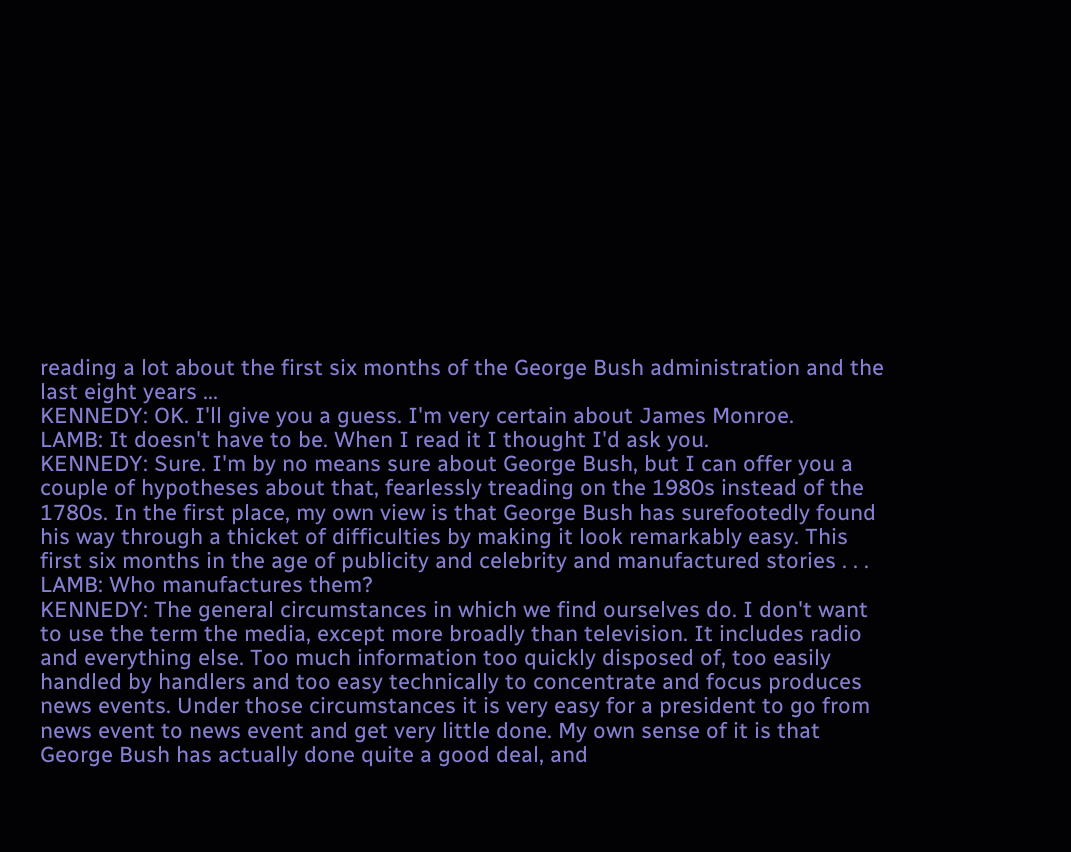reading a lot about the first six months of the George Bush administration and the last eight years ...
KENNEDY: OK. I'll give you a guess. I'm very certain about James Monroe.
LAMB: It doesn't have to be. When I read it I thought I'd ask you.
KENNEDY: Sure. I'm by no means sure about George Bush, but I can offer you a couple of hypotheses about that, fearlessly treading on the 1980s instead of the 1780s. In the first place, my own view is that George Bush has surefootedly found his way through a thicket of difficulties by making it look remarkably easy. This first six months in the age of publicity and celebrity and manufactured stories . . .
LAMB: Who manufactures them?
KENNEDY: The general circumstances in which we find ourselves do. I don't want to use the term the media, except more broadly than television. It includes radio and everything else. Too much information too quickly disposed of, too easily handled by handlers and too easy technically to concentrate and focus produces news events. Under those circumstances it is very easy for a president to go from news event to news event and get very little done. My own sense of it is that George Bush has actually done quite a good deal, and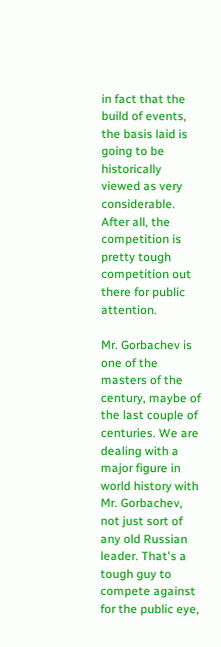in fact that the build of events, the basis laid is going to be historically viewed as very considerable. After all, the competition is pretty tough competition out there for public attention.

Mr. Gorbachev is one of the masters of the century, maybe of the last couple of centuries. We are dealing with a major figure in world history with Mr. Gorbachev, not just sort of any old Russian leader. That's a tough guy to compete against for the public eye,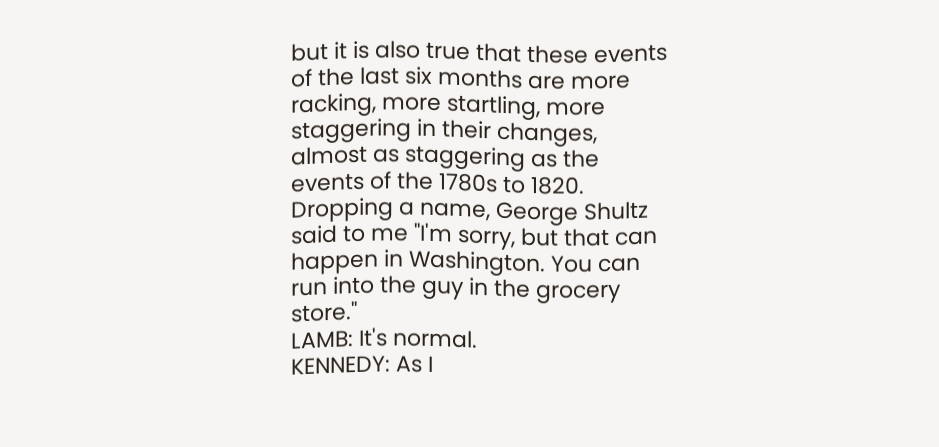but it is also true that these events of the last six months are more racking, more startling, more staggering in their changes, almost as staggering as the events of the 1780s to 1820. Dropping a name, George Shultz said to me "I'm sorry, but that can happen in Washington. You can run into the guy in the grocery store."
LAMB: It's normal.
KENNEDY: As I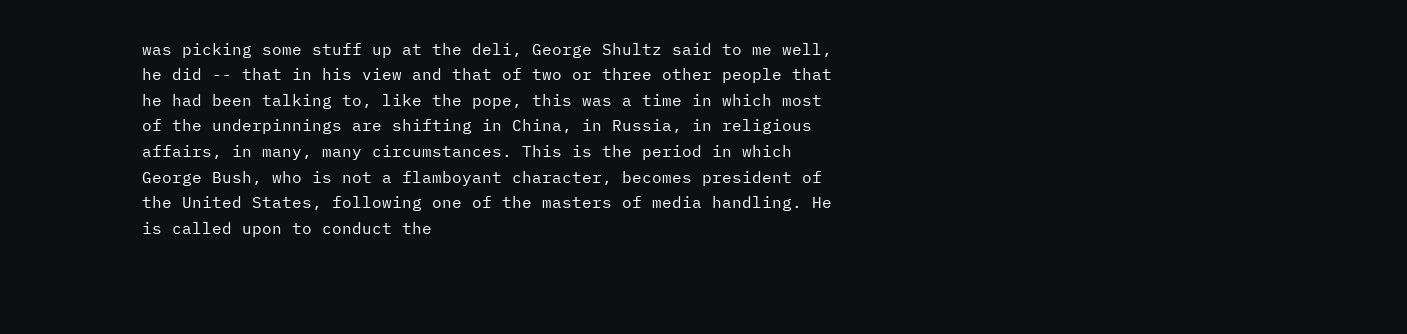was picking some stuff up at the deli, George Shultz said to me well, he did -- that in his view and that of two or three other people that he had been talking to, like the pope, this was a time in which most of the underpinnings are shifting in China, in Russia, in religious affairs, in many, many circumstances. This is the period in which George Bush, who is not a flamboyant character, becomes president of the United States, following one of the masters of media handling. He is called upon to conduct the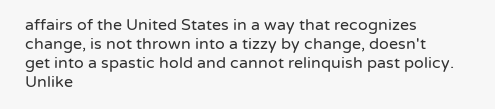affairs of the United States in a way that recognizes change, is not thrown into a tizzy by change, doesn't get into a spastic hold and cannot relinquish past policy. Unlike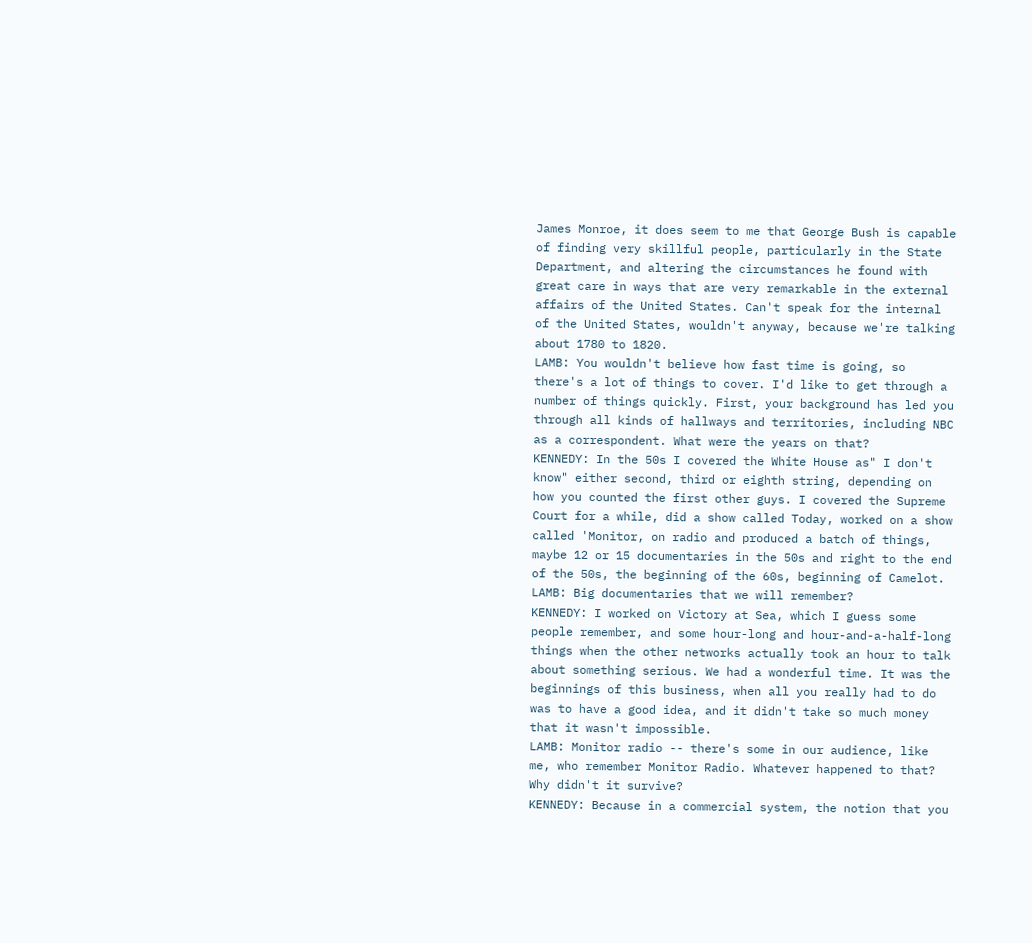James Monroe, it does seem to me that George Bush is capable of finding very skillful people, particularly in the State Department, and altering the circumstances he found with great care in ways that are very remarkable in the external affairs of the United States. Can't speak for the internal of the United States, wouldn't anyway, because we're talking about 1780 to 1820.
LAMB: You wouldn't believe how fast time is going, so there's a lot of things to cover. I'd like to get through a number of things quickly. First, your background has led you through all kinds of hallways and territories, including NBC as a correspondent. What were the years on that?
KENNEDY: In the 50s I covered the White House as" I don't know" either second, third or eighth string, depending on how you counted the first other guys. I covered the Supreme Court for a while, did a show called Today, worked on a show called 'Monitor, on radio and produced a batch of things, maybe 12 or 15 documentaries in the 50s and right to the end of the 50s, the beginning of the 60s, beginning of Camelot.
LAMB: Big documentaries that we will remember?
KENNEDY: I worked on Victory at Sea, which I guess some people remember, and some hour-long and hour-and-a-half-long things when the other networks actually took an hour to talk about something serious. We had a wonderful time. It was the beginnings of this business, when all you really had to do was to have a good idea, and it didn't take so much money that it wasn't impossible.
LAMB: Monitor radio -- there's some in our audience, like me, who remember Monitor Radio. Whatever happened to that? Why didn't it survive?
KENNEDY: Because in a commercial system, the notion that you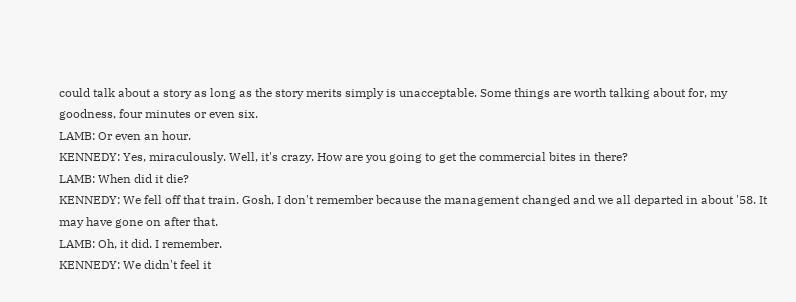could talk about a story as long as the story merits simply is unacceptable. Some things are worth talking about for, my goodness, four minutes or even six.
LAMB: Or even an hour.
KENNEDY: Yes, miraculously. Well, it's crazy. How are you going to get the commercial bites in there?
LAMB: When did it die?
KENNEDY: We fell off that train. Gosh, I don't remember because the management changed and we all departed in about '58. It may have gone on after that.
LAMB: Oh, it did. I remember.
KENNEDY: We didn't feel it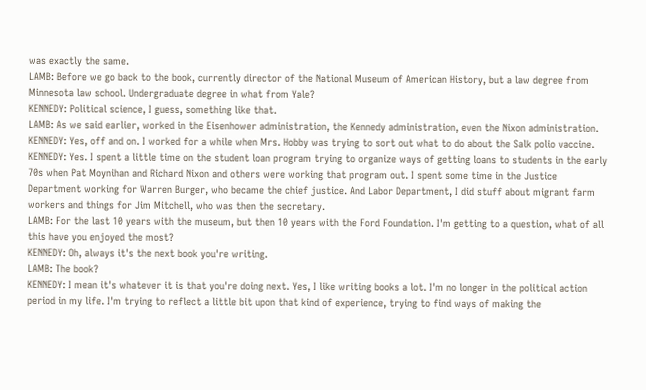was exactly the same.
LAMB: Before we go back to the book, currently director of the National Museum of American History, but a law degree from Minnesota law school. Undergraduate degree in what from Yale?
KENNEDY: Political science, I guess, something like that.
LAMB: As we said earlier, worked in the Eisenhower administration, the Kennedy administration, even the Nixon administration.
KENNEDY: Yes, off and on. I worked for a while when Mrs. Hobby was trying to sort out what to do about the Salk polio vaccine.
KENNEDY: Yes. I spent a little time on the student loan program trying to organize ways of getting loans to students in the early 70s when Pat Moynihan and Richard Nixon and others were working that program out. I spent some time in the Justice Department working for Warren Burger, who became the chief justice. And Labor Department, I did stuff about migrant farm workers and things for Jim Mitchell, who was then the secretary.
LAMB: For the last 10 years with the museum, but then 10 years with the Ford Foundation. I'm getting to a question, what of all this have you enjoyed the most?
KENNEDY: Oh, always it's the next book you're writing.
LAMB: The book?
KENNEDY: I mean it's whatever it is that you're doing next. Yes, I like writing books a lot. I'm no longer in the political action period in my life. I'm trying to reflect a little bit upon that kind of experience, trying to find ways of making the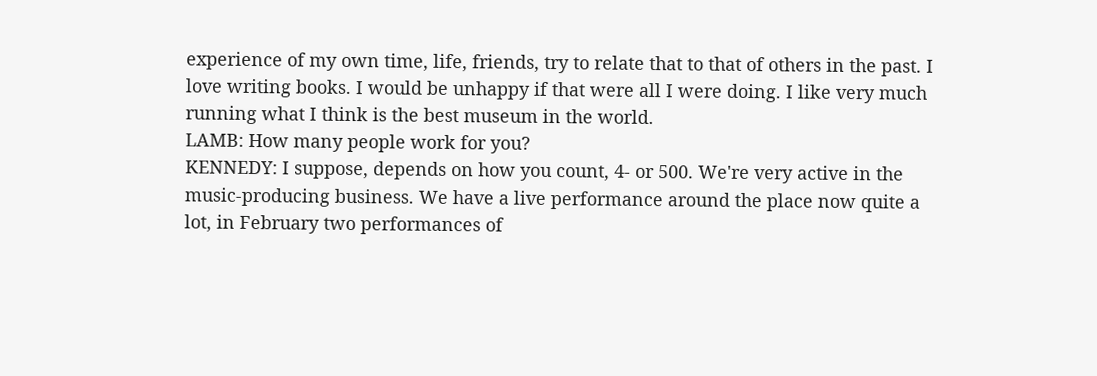experience of my own time, life, friends, try to relate that to that of others in the past. I love writing books. I would be unhappy if that were all I were doing. I like very much running what I think is the best museum in the world.
LAMB: How many people work for you?
KENNEDY: I suppose, depends on how you count, 4- or 500. We're very active in the music-producing business. We have a live performance around the place now quite a lot, in February two performances of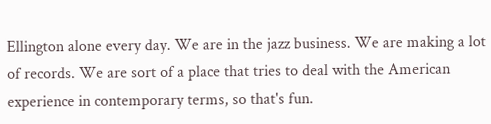Ellington alone every day. We are in the jazz business. We are making a lot of records. We are sort of a place that tries to deal with the American experience in contemporary terms, so that's fun.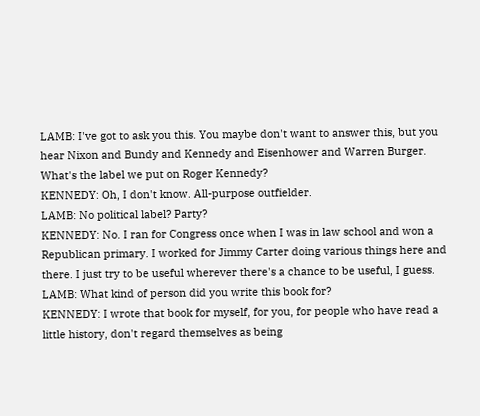LAMB: I've got to ask you this. You maybe don't want to answer this, but you hear Nixon and Bundy and Kennedy and Eisenhower and Warren Burger. What's the label we put on Roger Kennedy?
KENNEDY: Oh, I don't know. All-purpose outfielder.
LAMB: No political label? Party?
KENNEDY: No. I ran for Congress once when I was in law school and won a Republican primary. I worked for Jimmy Carter doing various things here and there. I just try to be useful wherever there's a chance to be useful, I guess.
LAMB: What kind of person did you write this book for?
KENNEDY: I wrote that book for myself, for you, for people who have read a little history, don't regard themselves as being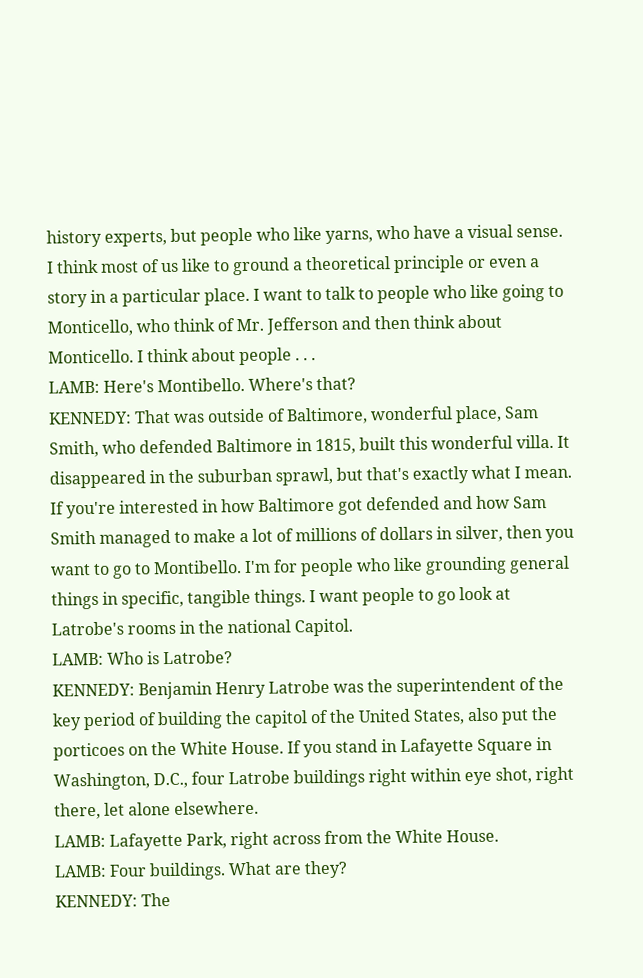history experts, but people who like yarns, who have a visual sense. I think most of us like to ground a theoretical principle or even a story in a particular place. I want to talk to people who like going to Monticello, who think of Mr. Jefferson and then think about Monticello. I think about people . . .
LAMB: Here's Montibello. Where's that?
KENNEDY: That was outside of Baltimore, wonderful place, Sam Smith, who defended Baltimore in 1815, built this wonderful villa. It disappeared in the suburban sprawl, but that's exactly what I mean. If you're interested in how Baltimore got defended and how Sam Smith managed to make a lot of millions of dollars in silver, then you want to go to Montibello. I'm for people who like grounding general things in specific, tangible things. I want people to go look at Latrobe's rooms in the national Capitol.
LAMB: Who is Latrobe?
KENNEDY: Benjamin Henry Latrobe was the superintendent of the key period of building the capitol of the United States, also put the porticoes on the White House. If you stand in Lafayette Square in Washington, D.C., four Latrobe buildings right within eye shot, right there, let alone elsewhere.
LAMB: Lafayette Park, right across from the White House.
LAMB: Four buildings. What are they?
KENNEDY: The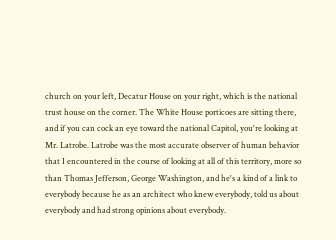church on your left, Decatur House on your right, which is the national trust house on the corner. The White House porticoes are sitting there, and if you can cock an eye toward the national Capitol, you're looking at Mr. Latrobe. Latrobe was the most accurate observer of human behavior that I encountered in the course of looking at all of this territory, more so than Thomas Jefferson, George Washington, and he's a kind of a link to everybody because he as an architect who knew everybody, told us about everybody and had strong opinions about everybody.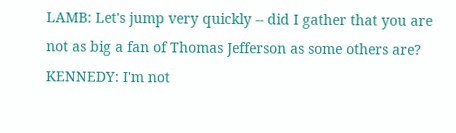LAMB: Let's jump very quickly -- did I gather that you are not as big a fan of Thomas Jefferson as some others are?
KENNEDY: I'm not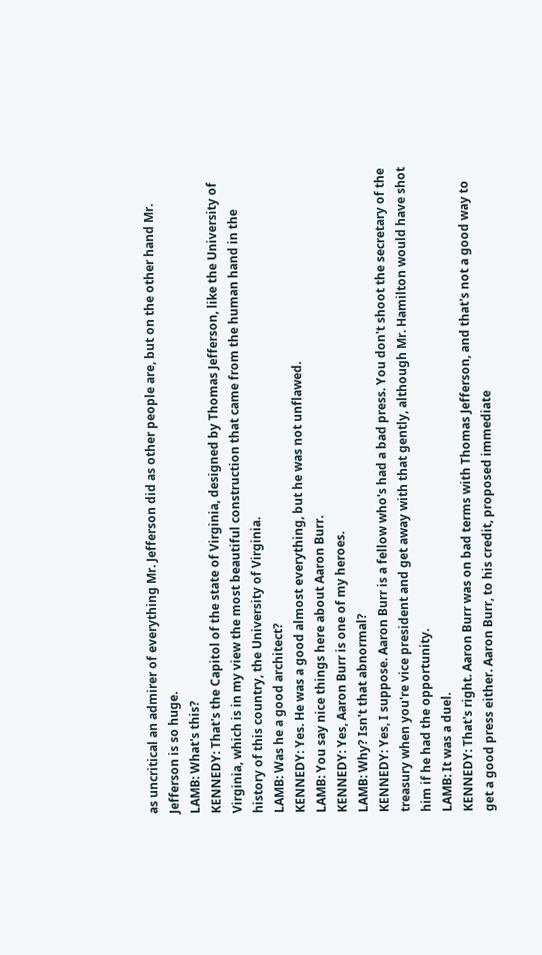as uncritical an admirer of everything Mr. Jefferson did as other people are, but on the other hand Mr. Jefferson is so huge.
LAMB: What's this?
KENNEDY: That's the Capitol of the state of Virginia, designed by Thomas Jefferson, like the University of Virginia, which is in my view the most beautiful construction that came from the human hand in the history of this country, the University of Virginia.
LAMB: Was he a good architect?
KENNEDY: Yes. He was a good almost everything, but he was not unflawed.
LAMB: You say nice things here about Aaron Burr.
KENNEDY: Yes, Aaron Burr is one of my heroes.
LAMB: Why? Isn't that abnormal?
KENNEDY: Yes, I suppose. Aaron Burr is a fellow who's had a bad press. You don't shoot the secretary of the treasury when you're vice president and get away with that gently, although Mr. Hamilton would have shot him if he had the opportunity.
LAMB: It was a duel.
KENNEDY: That's right. Aaron Burr was on bad terms with Thomas Jefferson, and that's not a good way to get a good press either. Aaron Burr, to his credit, proposed immediate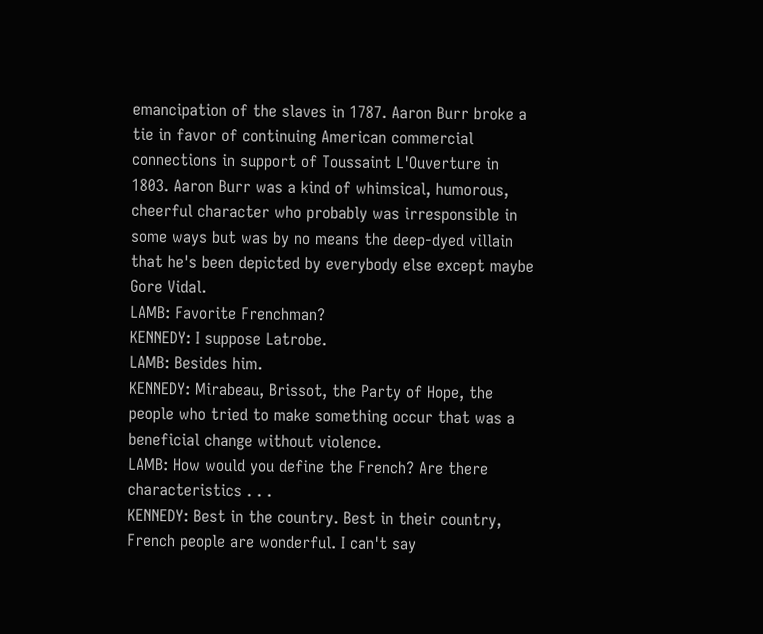emancipation of the slaves in 1787. Aaron Burr broke a tie in favor of continuing American commercial connections in support of Toussaint L'Ouverture in 1803. Aaron Burr was a kind of whimsical, humorous, cheerful character who probably was irresponsible in some ways but was by no means the deep-dyed villain that he's been depicted by everybody else except maybe Gore Vidal.
LAMB: Favorite Frenchman?
KENNEDY: I suppose Latrobe.
LAMB: Besides him.
KENNEDY: Mirabeau, Brissot, the Party of Hope, the people who tried to make something occur that was a beneficial change without violence.
LAMB: How would you define the French? Are there characteristics . . .
KENNEDY: Best in the country. Best in their country, French people are wonderful. I can't say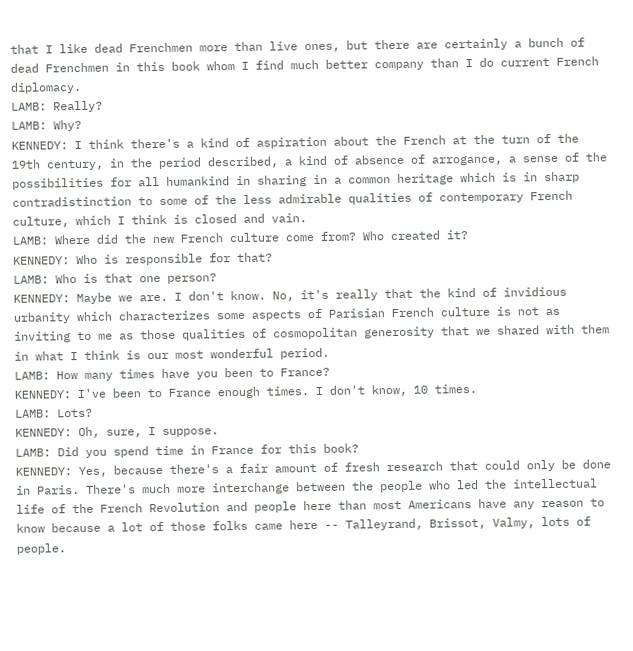that I like dead Frenchmen more than live ones, but there are certainly a bunch of dead Frenchmen in this book whom I find much better company than I do current French diplomacy.
LAMB: Really?
LAMB: Why?
KENNEDY: I think there's a kind of aspiration about the French at the turn of the 19th century, in the period described, a kind of absence of arrogance, a sense of the possibilities for all humankind in sharing in a common heritage which is in sharp contradistinction to some of the less admirable qualities of contemporary French culture, which I think is closed and vain.
LAMB: Where did the new French culture come from? Who created it?
KENNEDY: Who is responsible for that?
LAMB: Who is that one person?
KENNEDY: Maybe we are. I don't know. No, it's really that the kind of invidious urbanity which characterizes some aspects of Parisian French culture is not as inviting to me as those qualities of cosmopolitan generosity that we shared with them in what I think is our most wonderful period.
LAMB: How many times have you been to France?
KENNEDY: I've been to France enough times. I don't know, 10 times.
LAMB: Lots?
KENNEDY: Oh, sure, I suppose.
LAMB: Did you spend time in France for this book?
KENNEDY: Yes, because there's a fair amount of fresh research that could only be done in Paris. There's much more interchange between the people who led the intellectual life of the French Revolution and people here than most Americans have any reason to know because a lot of those folks came here -- Talleyrand, Brissot, Valmy, lots of people.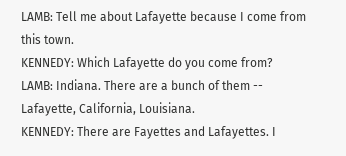LAMB: Tell me about Lafayette because I come from this town.
KENNEDY: Which Lafayette do you come from?
LAMB: Indiana. There are a bunch of them -- Lafayette, California, Louisiana.
KENNEDY: There are Fayettes and Lafayettes. I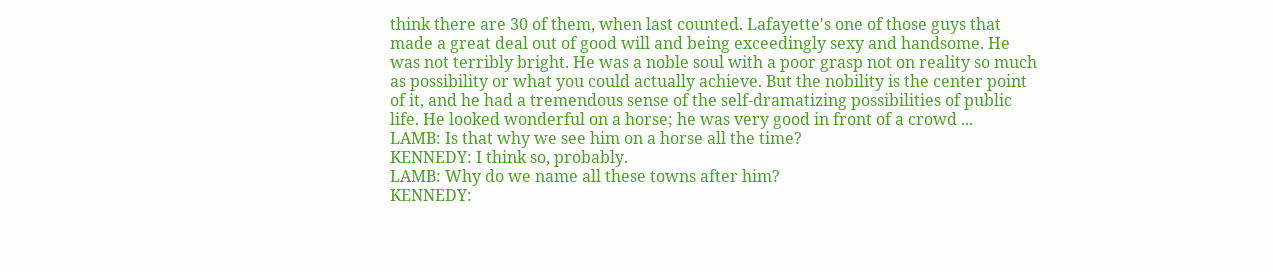think there are 30 of them, when last counted. Lafayette's one of those guys that made a great deal out of good will and being exceedingly sexy and handsome. He was not terribly bright. He was a noble soul with a poor grasp not on reality so much as possibility or what you could actually achieve. But the nobility is the center point of it, and he had a tremendous sense of the self-dramatizing possibilities of public life. He looked wonderful on a horse; he was very good in front of a crowd ...
LAMB: Is that why we see him on a horse all the time?
KENNEDY: I think so, probably.
LAMB: Why do we name all these towns after him?
KENNEDY: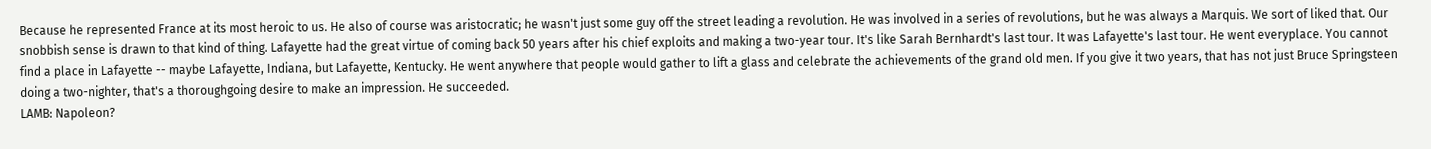Because he represented France at its most heroic to us. He also of course was aristocratic; he wasn't just some guy off the street leading a revolution. He was involved in a series of revolutions, but he was always a Marquis. We sort of liked that. Our snobbish sense is drawn to that kind of thing. Lafayette had the great virtue of coming back 50 years after his chief exploits and making a two-year tour. It's like Sarah Bernhardt's last tour. It was Lafayette's last tour. He went everyplace. You cannot find a place in Lafayette -- maybe Lafayette, Indiana, but Lafayette, Kentucky. He went anywhere that people would gather to lift a glass and celebrate the achievements of the grand old men. If you give it two years, that has not just Bruce Springsteen doing a two-nighter, that's a thoroughgoing desire to make an impression. He succeeded.
LAMB: Napoleon?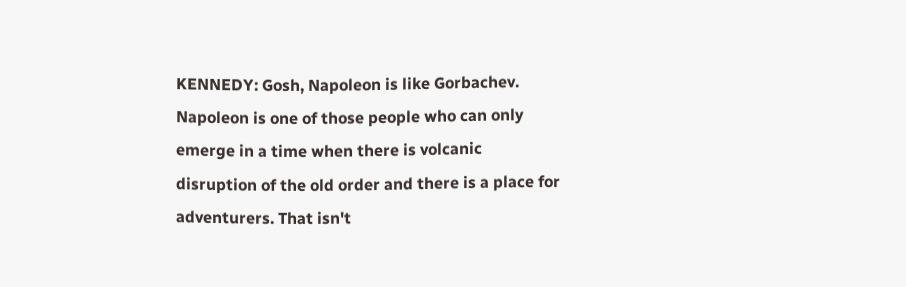KENNEDY: Gosh, Napoleon is like Gorbachev. Napoleon is one of those people who can only emerge in a time when there is volcanic disruption of the old order and there is a place for adventurers. That isn't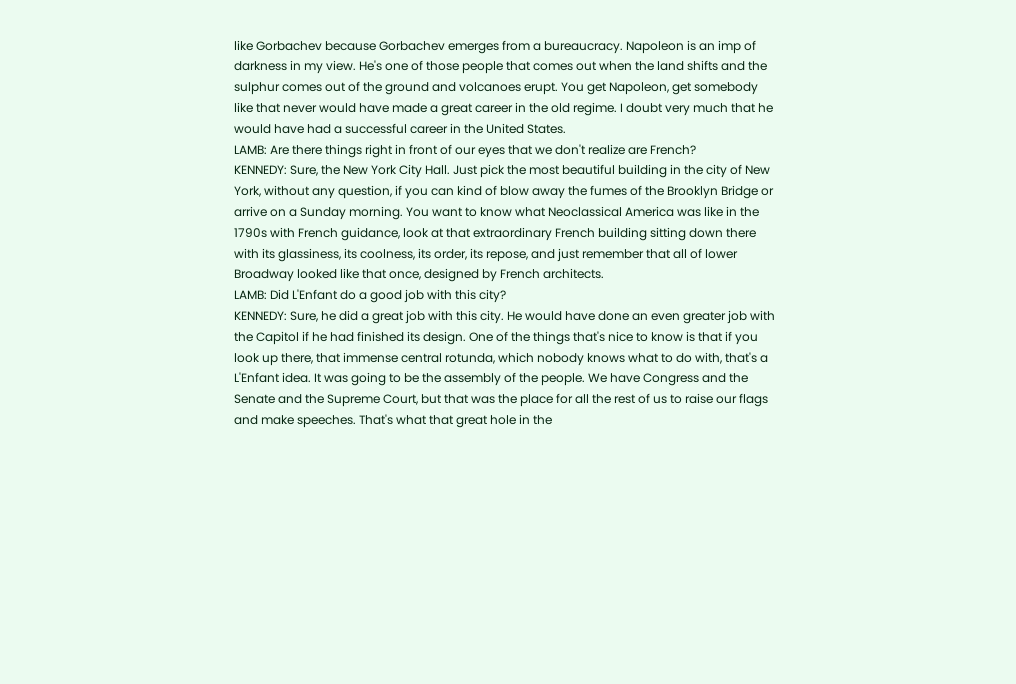like Gorbachev because Gorbachev emerges from a bureaucracy. Napoleon is an imp of darkness in my view. He's one of those people that comes out when the land shifts and the sulphur comes out of the ground and volcanoes erupt. You get Napoleon, get somebody like that never would have made a great career in the old regime. I doubt very much that he would have had a successful career in the United States.
LAMB: Are there things right in front of our eyes that we don't realize are French?
KENNEDY: Sure, the New York City Hall. Just pick the most beautiful building in the city of New York, without any question, if you can kind of blow away the fumes of the Brooklyn Bridge or arrive on a Sunday morning. You want to know what Neoclassical America was like in the 1790s with French guidance, look at that extraordinary French building sitting down there with its glassiness, its coolness, its order, its repose, and just remember that all of lower Broadway looked like that once, designed by French architects.
LAMB: Did L'Enfant do a good job with this city?
KENNEDY: Sure, he did a great job with this city. He would have done an even greater job with the Capitol if he had finished its design. One of the things that's nice to know is that if you look up there, that immense central rotunda, which nobody knows what to do with, that's a L'Enfant idea. It was going to be the assembly of the people. We have Congress and the Senate and the Supreme Court, but that was the place for all the rest of us to raise our flags and make speeches. That's what that great hole in the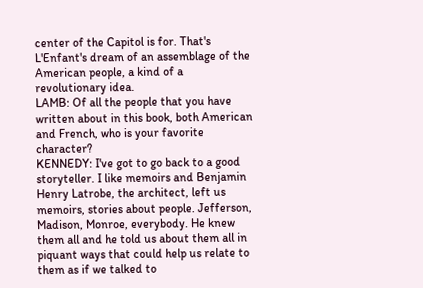center of the Capitol is for. That's L'Enfant's dream of an assemblage of the American people, a kind of a revolutionary idea.
LAMB: Of all the people that you have written about in this book, both American and French, who is your favorite character?
KENNEDY: I've got to go back to a good storyteller. I like memoirs and Benjamin Henry Latrobe, the architect, left us memoirs, stories about people. Jefferson, Madison, Monroe, everybody. He knew them all and he told us about them all in piquant ways that could help us relate to them as if we talked to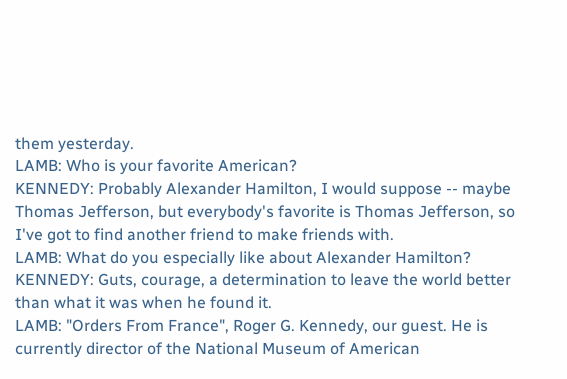them yesterday.
LAMB: Who is your favorite American?
KENNEDY: Probably Alexander Hamilton, I would suppose -- maybe Thomas Jefferson, but everybody's favorite is Thomas Jefferson, so I've got to find another friend to make friends with.
LAMB: What do you especially like about Alexander Hamilton?
KENNEDY: Guts, courage, a determination to leave the world better than what it was when he found it.
LAMB: "Orders From France", Roger G. Kennedy, our guest. He is currently director of the National Museum of American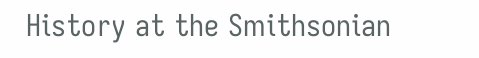History at the Smithsonian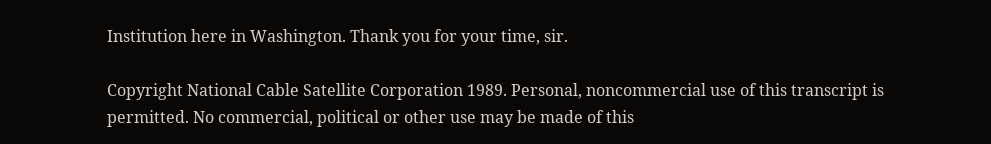Institution here in Washington. Thank you for your time, sir.

Copyright National Cable Satellite Corporation 1989. Personal, noncommercial use of this transcript is permitted. No commercial, political or other use may be made of this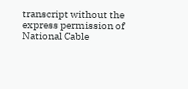transcript without the express permission of National Cable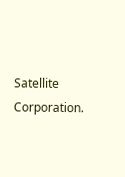Satellite Corporation.